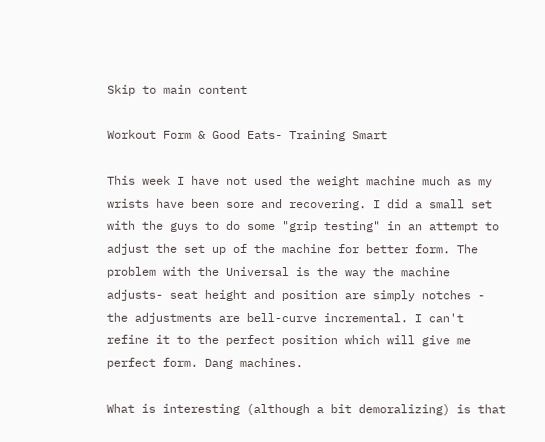Skip to main content

Workout Form & Good Eats- Training Smart

This week I have not used the weight machine much as my wrists have been sore and recovering. I did a small set with the guys to do some "grip testing" in an attempt to adjust the set up of the machine for better form. The problem with the Universal is the way the machine adjusts- seat height and position are simply notches - the adjustments are bell-curve incremental. I can't refine it to the perfect position which will give me perfect form. Dang machines.

What is interesting (although a bit demoralizing) is that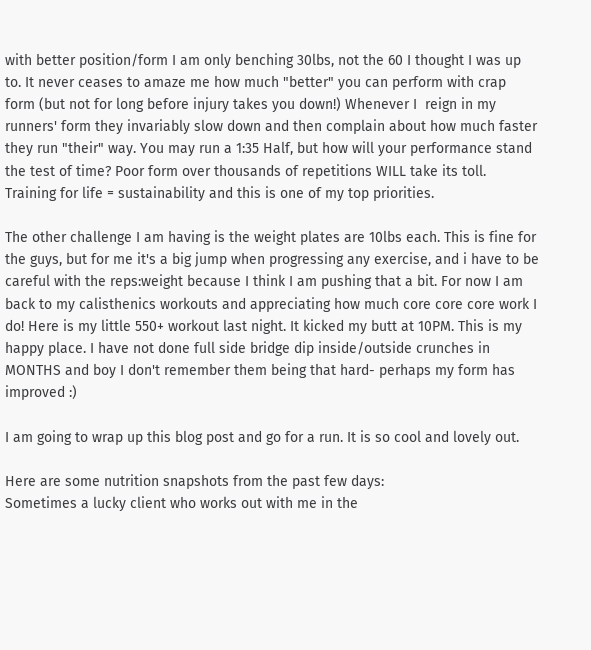with better position/form I am only benching 30lbs, not the 60 I thought I was up to. It never ceases to amaze me how much "better" you can perform with crap form (but not for long before injury takes you down!) Whenever I  reign in my runners' form they invariably slow down and then complain about how much faster they run "their" way. You may run a 1:35 Half, but how will your performance stand the test of time? Poor form over thousands of repetitions WILL take its toll. Training for life = sustainability and this is one of my top priorities.

The other challenge I am having is the weight plates are 10lbs each. This is fine for the guys, but for me it's a big jump when progressing any exercise, and i have to be careful with the reps:weight because I think I am pushing that a bit. For now I am back to my calisthenics workouts and appreciating how much core core core work I do! Here is my little 550+ workout last night. It kicked my butt at 10PM. This is my happy place. I have not done full side bridge dip inside/outside crunches in MONTHS and boy I don't remember them being that hard- perhaps my form has improved :)

I am going to wrap up this blog post and go for a run. It is so cool and lovely out.

Here are some nutrition snapshots from the past few days:
Sometimes a lucky client who works out with me in the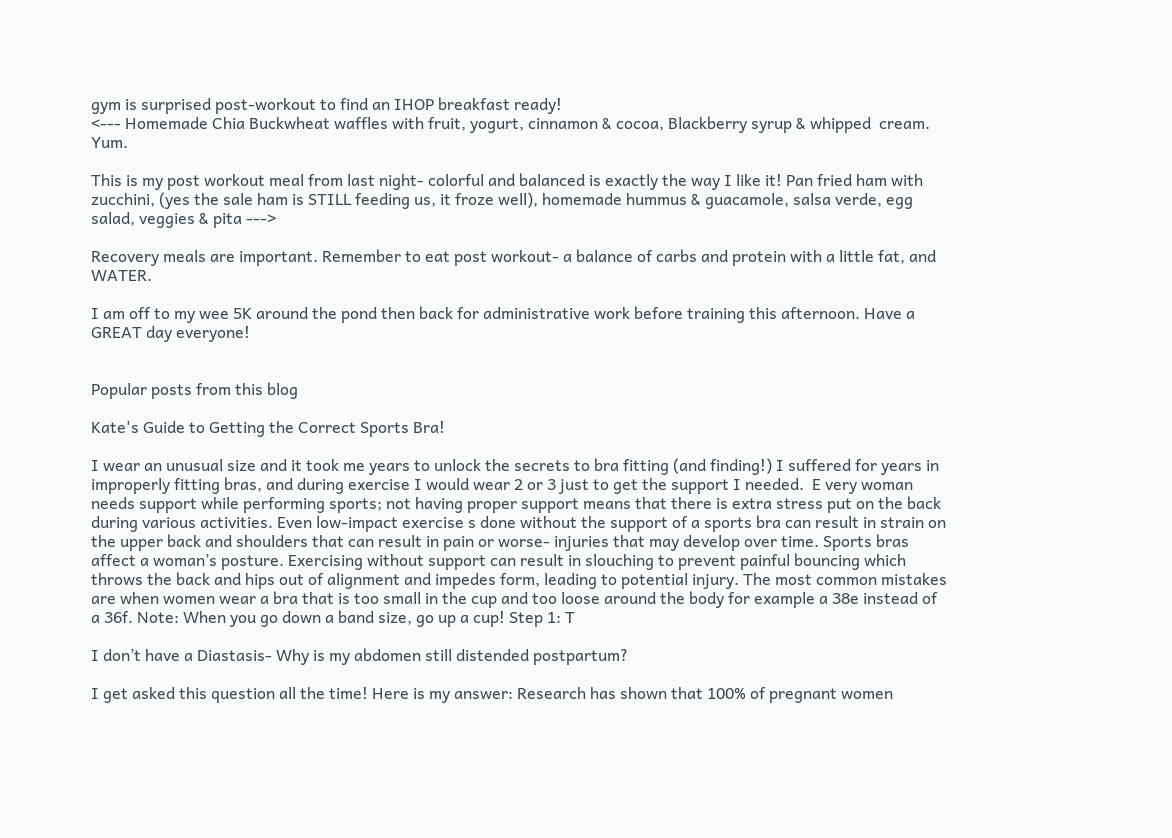gym is surprised post-workout to find an IHOP breakfast ready!
<--- Homemade Chia Buckwheat waffles with fruit, yogurt, cinnamon & cocoa, Blackberry syrup & whipped  cream. Yum.

This is my post workout meal from last night- colorful and balanced is exactly the way I like it! Pan fried ham with zucchini, (yes the sale ham is STILL feeding us, it froze well), homemade hummus & guacamole, salsa verde, egg salad, veggies & pita --->

Recovery meals are important. Remember to eat post workout- a balance of carbs and protein with a little fat, and WATER.

I am off to my wee 5K around the pond then back for administrative work before training this afternoon. Have a GREAT day everyone!


Popular posts from this blog

Kate's Guide to Getting the Correct Sports Bra!

I wear an unusual size and it took me years to unlock the secrets to bra fitting (and finding!) I suffered for years in improperly fitting bras, and during exercise I would wear 2 or 3 just to get the support I needed.  E very woman needs support while performing sports; not having proper support means that there is extra stress put on the back during various activities. Even low-impact exercise s done without the support of a sports bra can result in strain on the upper back and shoulders that can result in pain or worse- injuries that may develop over time. Sports bras affect a woman’s posture. Exercising without support can result in slouching to prevent painful bouncing which throws the back and hips out of alignment and impedes form, leading to potential injury. The most common mistakes are when women wear a bra that is too small in the cup and too loose around the body for example a 38e instead of a 36f. Note: When you go down a band size, go up a cup! Step 1: T

I don’t have a Diastasis- Why is my abdomen still distended postpartum?

I get asked this question all the time! Here is my answer: Research has shown that 100% of pregnant women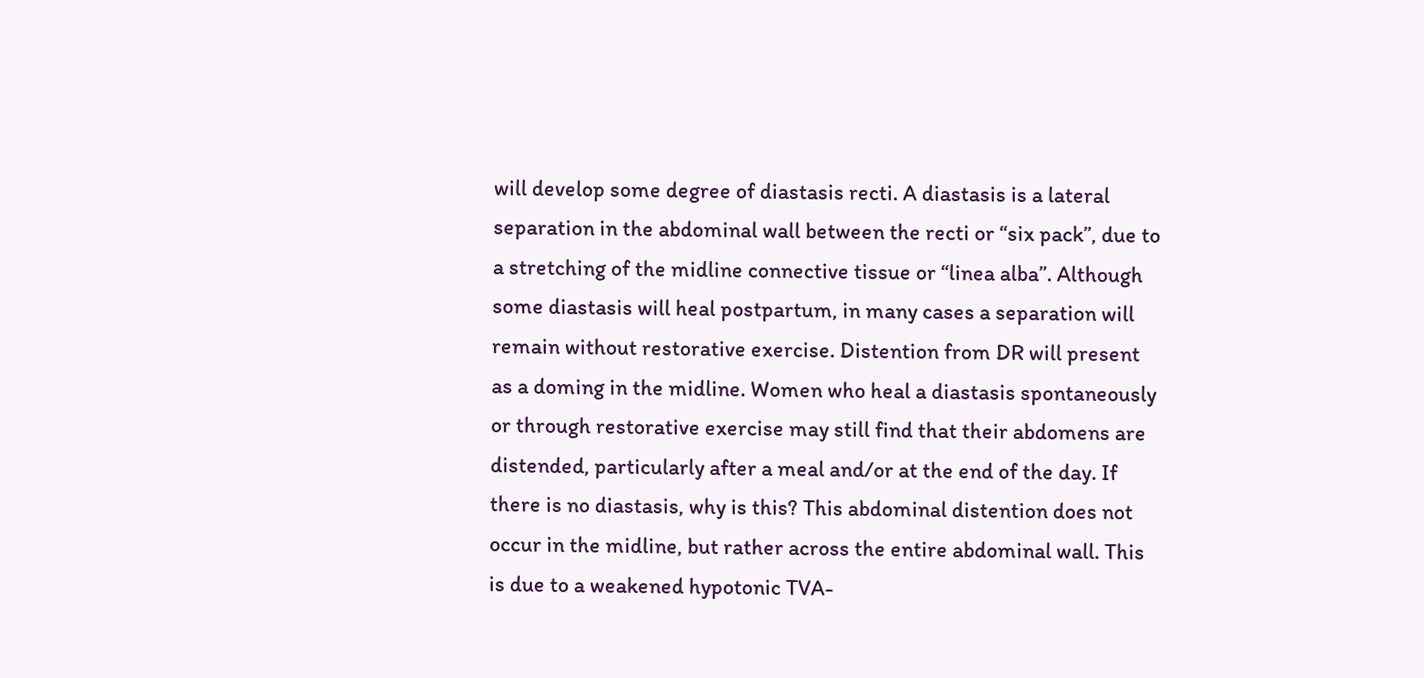will develop some degree of diastasis recti. A diastasis is a lateral separation in the abdominal wall between the recti or “six pack”, due to a stretching of the midline connective tissue or “linea alba”. Although some diastasis will heal postpartum, in many cases a separation will remain without restorative exercise. Distention from DR will present as a doming in the midline. Women who heal a diastasis spontaneously or through restorative exercise may still find that their abdomens are distended, particularly after a meal and/or at the end of the day. If there is no diastasis, why is this? This abdominal distention does not occur in the midline, but rather across the entire abdominal wall. This is due to a weakened hypotonic TVA-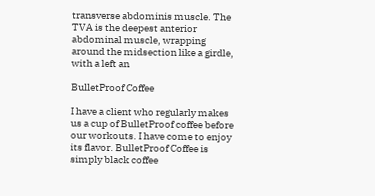transverse abdominis muscle. The TVA is the deepest anterior abdominal muscle, wrapping around the midsection like a girdle, with a left an

BulletProof Coffee

I have a client who regularly makes us a cup of BulletProof coffee before our workouts. I have come to enjoy its flavor. BulletProof Coffee is simply black coffee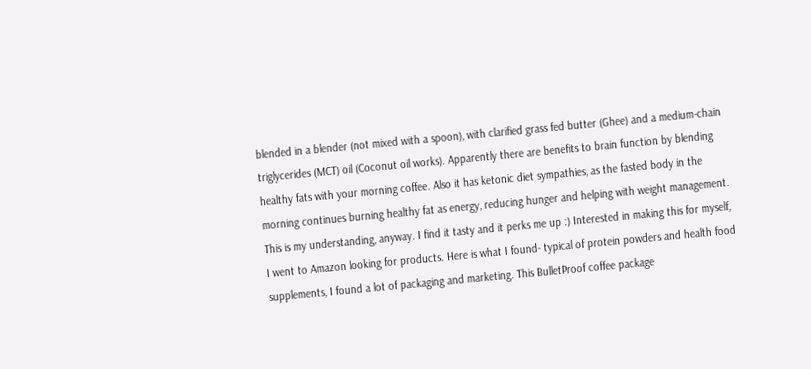blended in a blender (not mixed with a spoon), with clarified grass fed butter (Ghee) and a medium-chain triglycerides (MCT) oil (Coconut oil works). Apparently there are benefits to brain function by blending healthy fats with your morning coffee. Also it has ketonic diet sympathies, as the fasted body in the morning continues burning healthy fat as energy, reducing hunger and helping with weight management. This is my understanding, anyway. I find it tasty and it perks me up :) Interested in making this for myself, I went to Amazon looking for products. Here is what I found- typical of protein powders and health food supplements, I found a lot of packaging and marketing. This BulletProof coffee package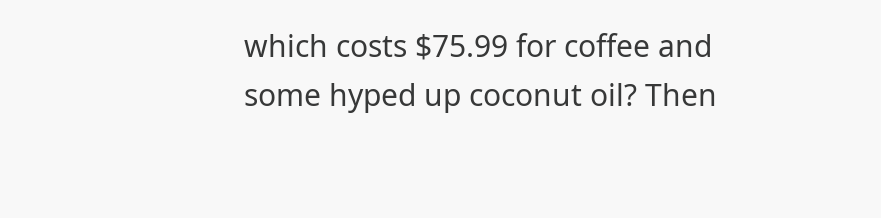which costs $75.99 for coffee and some hyped up coconut oil? Then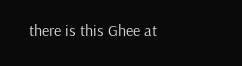there is this Ghee at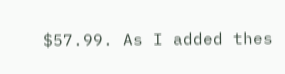$57.99. As I added thes